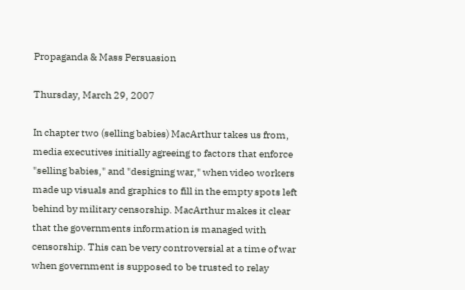Propaganda & Mass Persuasion

Thursday, March 29, 2007

In chapter two (selling babies) MacArthur takes us from, media executives initially agreeing to factors that enforce "selling babies," and "designing war," when video workers made up visuals and graphics to fill in the empty spots left behind by military censorship. MacArthur makes it clear that the governments information is managed with censorship. This can be very controversial at a time of war when government is supposed to be trusted to relay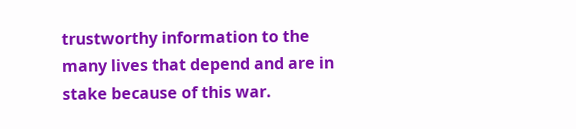trustworthy information to the many lives that depend and are in stake because of this war.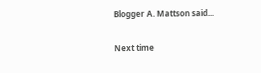Blogger A. Mattson said...

Next time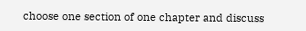choose one section of one chapter and discuss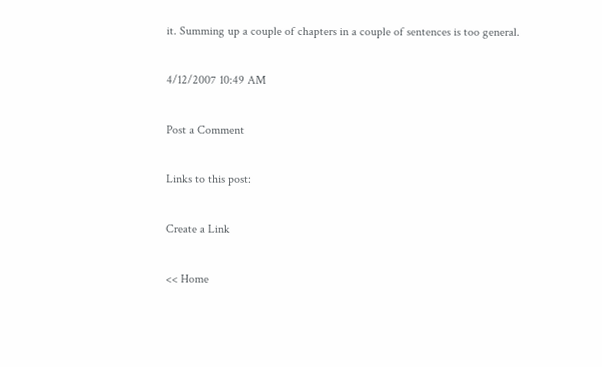it. Summing up a couple of chapters in a couple of sentences is too general.

4/12/2007 10:49 AM

Post a Comment

Links to this post:

Create a Link

<< Home